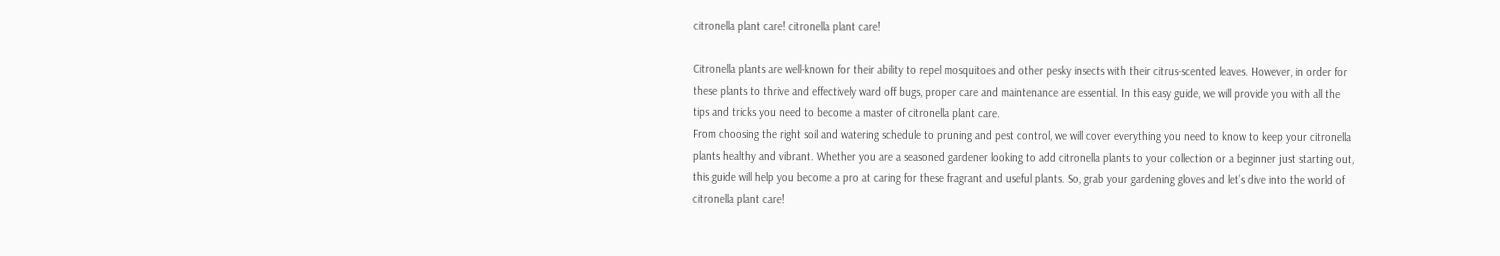citronella plant care! citronella plant care!

Citronella plants are well-known for their ability to repel mosquitoes and other pesky insects with their citrus-scented leaves. However, in order for these plants to thrive and effectively ward off bugs, proper care and maintenance are essential. In this easy guide, we will provide you with all the tips and tricks you need to become a master of citronella plant care.
From choosing the right soil and watering schedule to pruning and pest control, we will cover everything you need to know to keep your citronella plants healthy and vibrant. Whether you are a seasoned gardener looking to add citronella plants to your collection or a beginner just starting out, this guide will help you become a pro at caring for these fragrant and useful plants. So, grab your gardening gloves and let’s dive into the world of citronella plant care!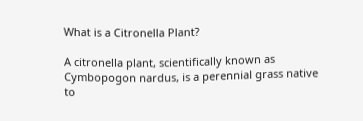What is a Citronella Plant?

A citronella plant, scientifically known as Cymbopogon nardus, is a perennial grass native to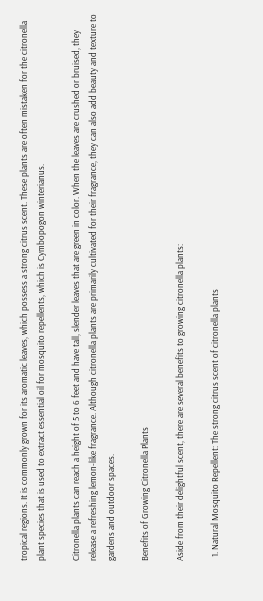tropical regions. It is commonly grown for its aromatic leaves, which possess a strong citrus scent. These plants are often mistaken for the citronella plant species that is used to extract essential oil for mosquito repellents, which is Cymbopogon winterianus.

Citronella plants can reach a height of 5 to 6 feet and have tall, slender leaves that are green in color. When the leaves are crushed or bruised, they release a refreshing lemon-like fragrance. Although citronella plants are primarily cultivated for their fragrance, they can also add beauty and texture to gardens and outdoor spaces.

Benefits of Growing Citronella Plants

Aside from their delightful scent, there are several benefits to growing citronella plants:

  1. Natural Mosquito Repellent: The strong citrus scent of citronella plants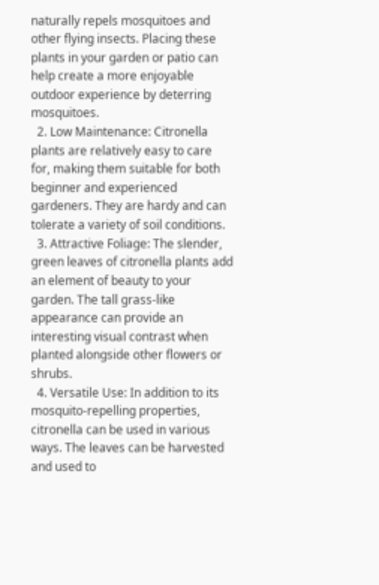naturally repels mosquitoes and other flying insects. Placing these plants in your garden or patio can help create a more enjoyable outdoor experience by deterring mosquitoes.
  2. Low Maintenance: Citronella plants are relatively easy to care for, making them suitable for both beginner and experienced gardeners. They are hardy and can tolerate a variety of soil conditions.
  3. Attractive Foliage: The slender, green leaves of citronella plants add an element of beauty to your garden. The tall grass-like appearance can provide an interesting visual contrast when planted alongside other flowers or shrubs.
  4. Versatile Use: In addition to its mosquito-repelling properties, citronella can be used in various ways. The leaves can be harvested and used to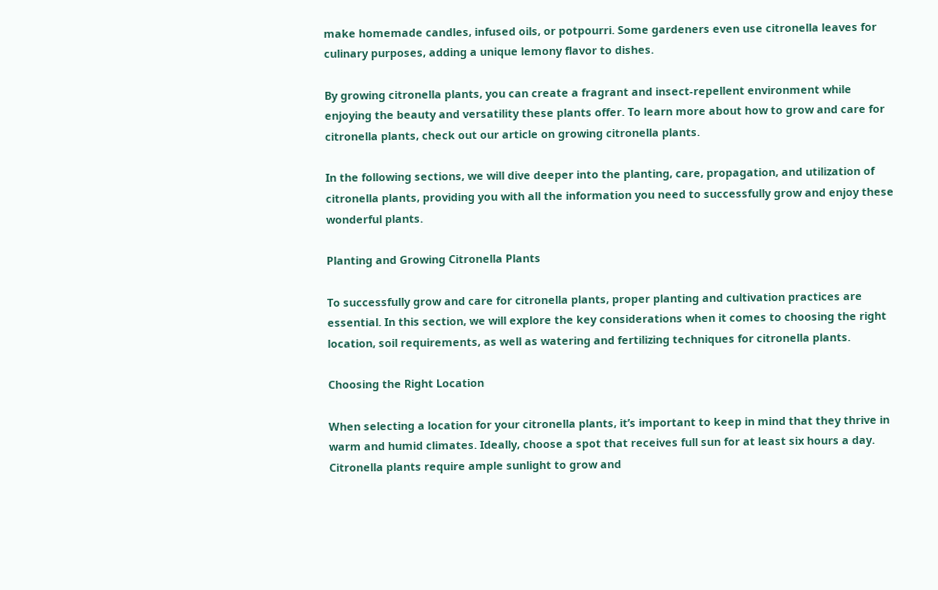make homemade candles, infused oils, or potpourri. Some gardeners even use citronella leaves for culinary purposes, adding a unique lemony flavor to dishes.

By growing citronella plants, you can create a fragrant and insect-repellent environment while enjoying the beauty and versatility these plants offer. To learn more about how to grow and care for citronella plants, check out our article on growing citronella plants.

In the following sections, we will dive deeper into the planting, care, propagation, and utilization of citronella plants, providing you with all the information you need to successfully grow and enjoy these wonderful plants.

Planting and Growing Citronella Plants

To successfully grow and care for citronella plants, proper planting and cultivation practices are essential. In this section, we will explore the key considerations when it comes to choosing the right location, soil requirements, as well as watering and fertilizing techniques for citronella plants.

Choosing the Right Location

When selecting a location for your citronella plants, it’s important to keep in mind that they thrive in warm and humid climates. Ideally, choose a spot that receives full sun for at least six hours a day. Citronella plants require ample sunlight to grow and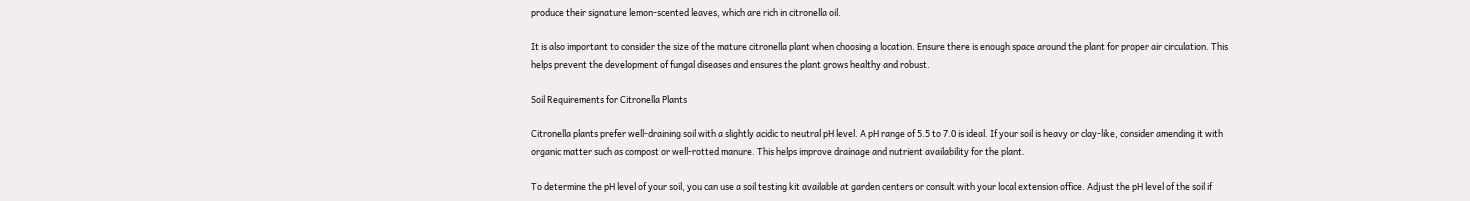produce their signature lemon-scented leaves, which are rich in citronella oil.

It is also important to consider the size of the mature citronella plant when choosing a location. Ensure there is enough space around the plant for proper air circulation. This helps prevent the development of fungal diseases and ensures the plant grows healthy and robust.

Soil Requirements for Citronella Plants

Citronella plants prefer well-draining soil with a slightly acidic to neutral pH level. A pH range of 5.5 to 7.0 is ideal. If your soil is heavy or clay-like, consider amending it with organic matter such as compost or well-rotted manure. This helps improve drainage and nutrient availability for the plant.

To determine the pH level of your soil, you can use a soil testing kit available at garden centers or consult with your local extension office. Adjust the pH level of the soil if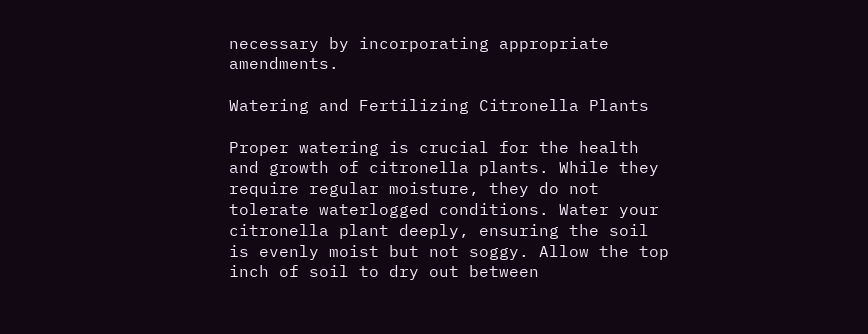necessary by incorporating appropriate amendments.

Watering and Fertilizing Citronella Plants

Proper watering is crucial for the health and growth of citronella plants. While they require regular moisture, they do not tolerate waterlogged conditions. Water your citronella plant deeply, ensuring the soil is evenly moist but not soggy. Allow the top inch of soil to dry out between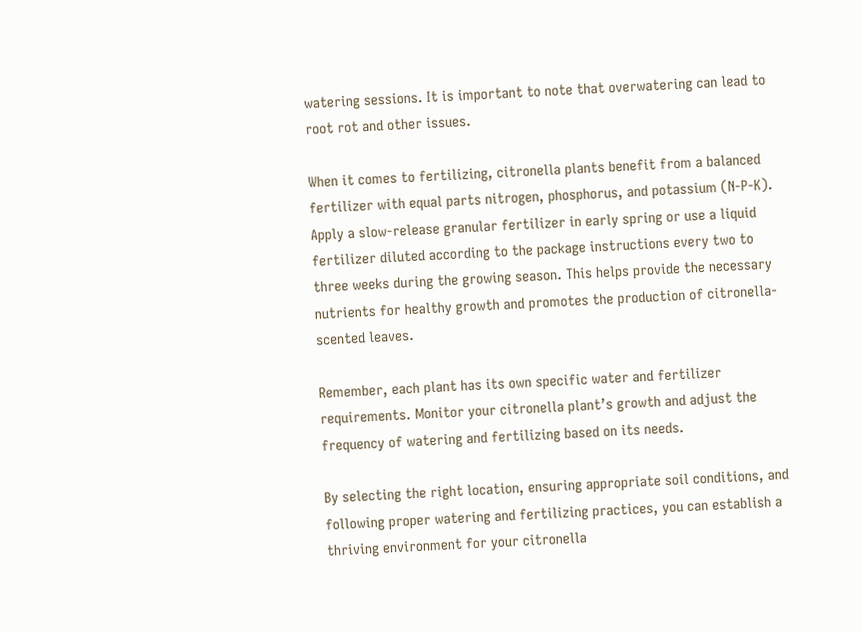watering sessions. It is important to note that overwatering can lead to root rot and other issues.

When it comes to fertilizing, citronella plants benefit from a balanced fertilizer with equal parts nitrogen, phosphorus, and potassium (N-P-K). Apply a slow-release granular fertilizer in early spring or use a liquid fertilizer diluted according to the package instructions every two to three weeks during the growing season. This helps provide the necessary nutrients for healthy growth and promotes the production of citronella-scented leaves.

Remember, each plant has its own specific water and fertilizer requirements. Monitor your citronella plant’s growth and adjust the frequency of watering and fertilizing based on its needs.

By selecting the right location, ensuring appropriate soil conditions, and following proper watering and fertilizing practices, you can establish a thriving environment for your citronella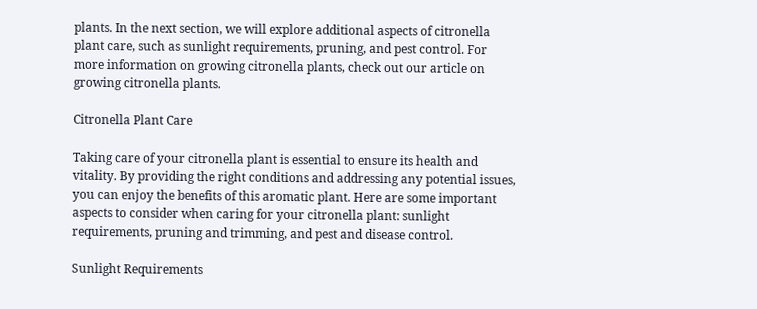plants. In the next section, we will explore additional aspects of citronella plant care, such as sunlight requirements, pruning, and pest control. For more information on growing citronella plants, check out our article on growing citronella plants.

Citronella Plant Care

Taking care of your citronella plant is essential to ensure its health and vitality. By providing the right conditions and addressing any potential issues, you can enjoy the benefits of this aromatic plant. Here are some important aspects to consider when caring for your citronella plant: sunlight requirements, pruning and trimming, and pest and disease control.

Sunlight Requirements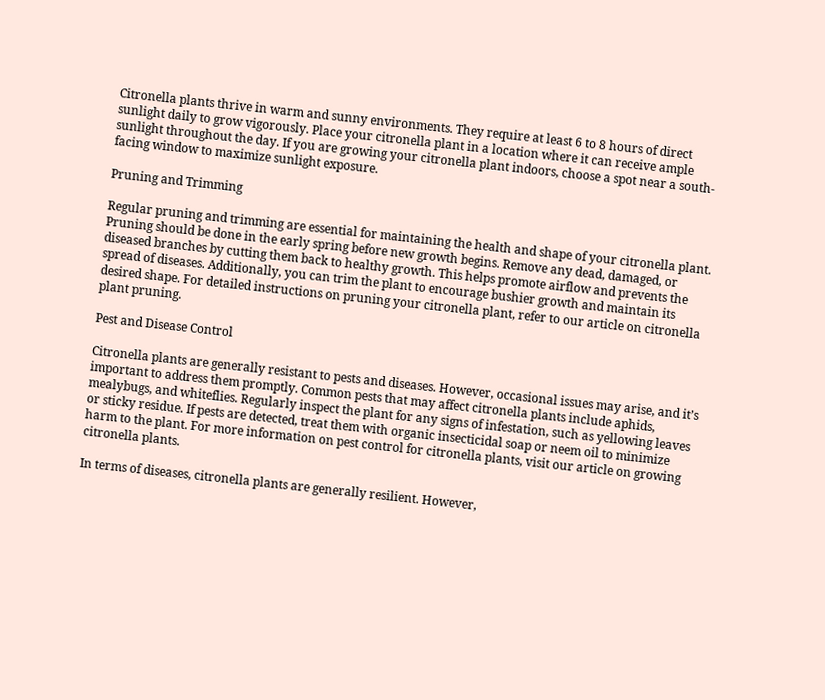Citronella plants thrive in warm and sunny environments. They require at least 6 to 8 hours of direct sunlight daily to grow vigorously. Place your citronella plant in a location where it can receive ample sunlight throughout the day. If you are growing your citronella plant indoors, choose a spot near a south-facing window to maximize sunlight exposure.

Pruning and Trimming

Regular pruning and trimming are essential for maintaining the health and shape of your citronella plant. Pruning should be done in the early spring before new growth begins. Remove any dead, damaged, or diseased branches by cutting them back to healthy growth. This helps promote airflow and prevents the spread of diseases. Additionally, you can trim the plant to encourage bushier growth and maintain its desired shape. For detailed instructions on pruning your citronella plant, refer to our article on citronella plant pruning.

Pest and Disease Control

Citronella plants are generally resistant to pests and diseases. However, occasional issues may arise, and it’s important to address them promptly. Common pests that may affect citronella plants include aphids, mealybugs, and whiteflies. Regularly inspect the plant for any signs of infestation, such as yellowing leaves or sticky residue. If pests are detected, treat them with organic insecticidal soap or neem oil to minimize harm to the plant. For more information on pest control for citronella plants, visit our article on growing citronella plants.

In terms of diseases, citronella plants are generally resilient. However,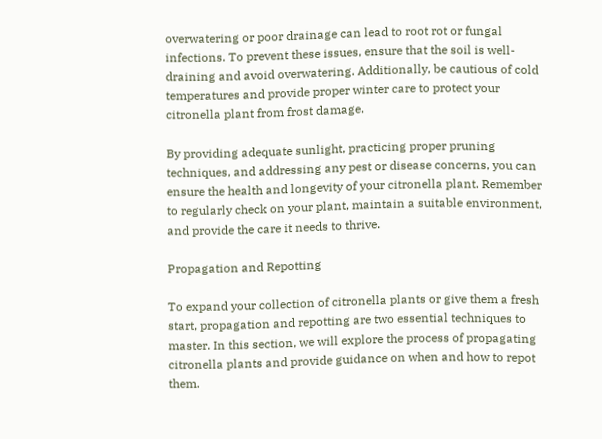overwatering or poor drainage can lead to root rot or fungal infections. To prevent these issues, ensure that the soil is well-draining and avoid overwatering. Additionally, be cautious of cold temperatures and provide proper winter care to protect your citronella plant from frost damage.

By providing adequate sunlight, practicing proper pruning techniques, and addressing any pest or disease concerns, you can ensure the health and longevity of your citronella plant. Remember to regularly check on your plant, maintain a suitable environment, and provide the care it needs to thrive.

Propagation and Repotting

To expand your collection of citronella plants or give them a fresh start, propagation and repotting are two essential techniques to master. In this section, we will explore the process of propagating citronella plants and provide guidance on when and how to repot them.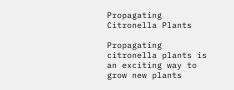Propagating Citronella Plants

Propagating citronella plants is an exciting way to grow new plants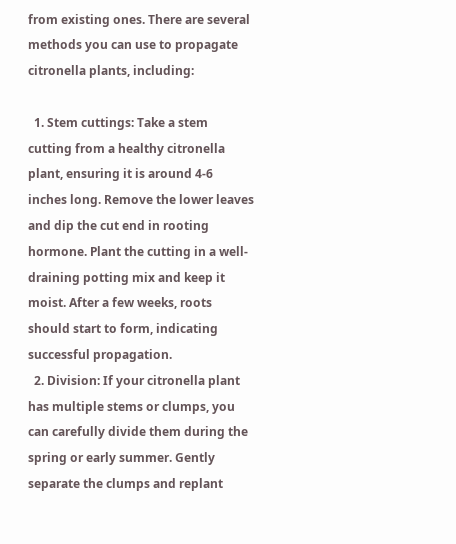from existing ones. There are several methods you can use to propagate citronella plants, including:

  1. Stem cuttings: Take a stem cutting from a healthy citronella plant, ensuring it is around 4-6 inches long. Remove the lower leaves and dip the cut end in rooting hormone. Plant the cutting in a well-draining potting mix and keep it moist. After a few weeks, roots should start to form, indicating successful propagation.
  2. Division: If your citronella plant has multiple stems or clumps, you can carefully divide them during the spring or early summer. Gently separate the clumps and replant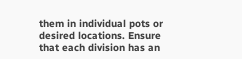them in individual pots or desired locations. Ensure that each division has an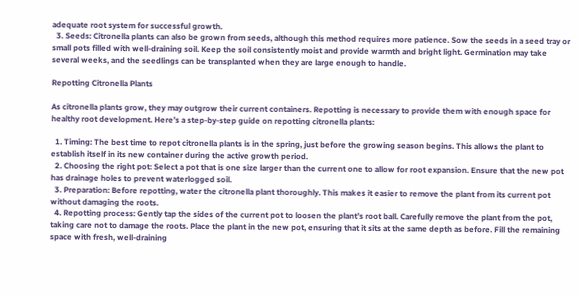adequate root system for successful growth.
  3. Seeds: Citronella plants can also be grown from seeds, although this method requires more patience. Sow the seeds in a seed tray or small pots filled with well-draining soil. Keep the soil consistently moist and provide warmth and bright light. Germination may take several weeks, and the seedlings can be transplanted when they are large enough to handle.

Repotting Citronella Plants

As citronella plants grow, they may outgrow their current containers. Repotting is necessary to provide them with enough space for healthy root development. Here’s a step-by-step guide on repotting citronella plants:

  1. Timing: The best time to repot citronella plants is in the spring, just before the growing season begins. This allows the plant to establish itself in its new container during the active growth period.
  2. Choosing the right pot: Select a pot that is one size larger than the current one to allow for root expansion. Ensure that the new pot has drainage holes to prevent waterlogged soil.
  3. Preparation: Before repotting, water the citronella plant thoroughly. This makes it easier to remove the plant from its current pot without damaging the roots.
  4. Repotting process: Gently tap the sides of the current pot to loosen the plant’s root ball. Carefully remove the plant from the pot, taking care not to damage the roots. Place the plant in the new pot, ensuring that it sits at the same depth as before. Fill the remaining space with fresh, well-draining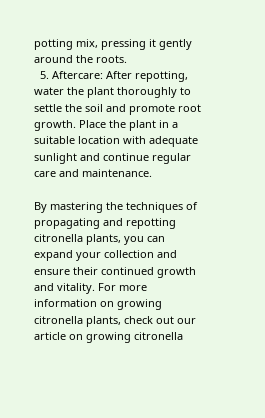potting mix, pressing it gently around the roots.
  5. Aftercare: After repotting, water the plant thoroughly to settle the soil and promote root growth. Place the plant in a suitable location with adequate sunlight and continue regular care and maintenance.

By mastering the techniques of propagating and repotting citronella plants, you can expand your collection and ensure their continued growth and vitality. For more information on growing citronella plants, check out our article on growing citronella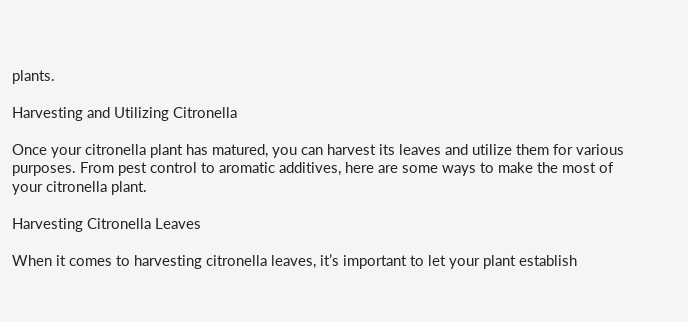plants.

Harvesting and Utilizing Citronella

Once your citronella plant has matured, you can harvest its leaves and utilize them for various purposes. From pest control to aromatic additives, here are some ways to make the most of your citronella plant.

Harvesting Citronella Leaves

When it comes to harvesting citronella leaves, it’s important to let your plant establish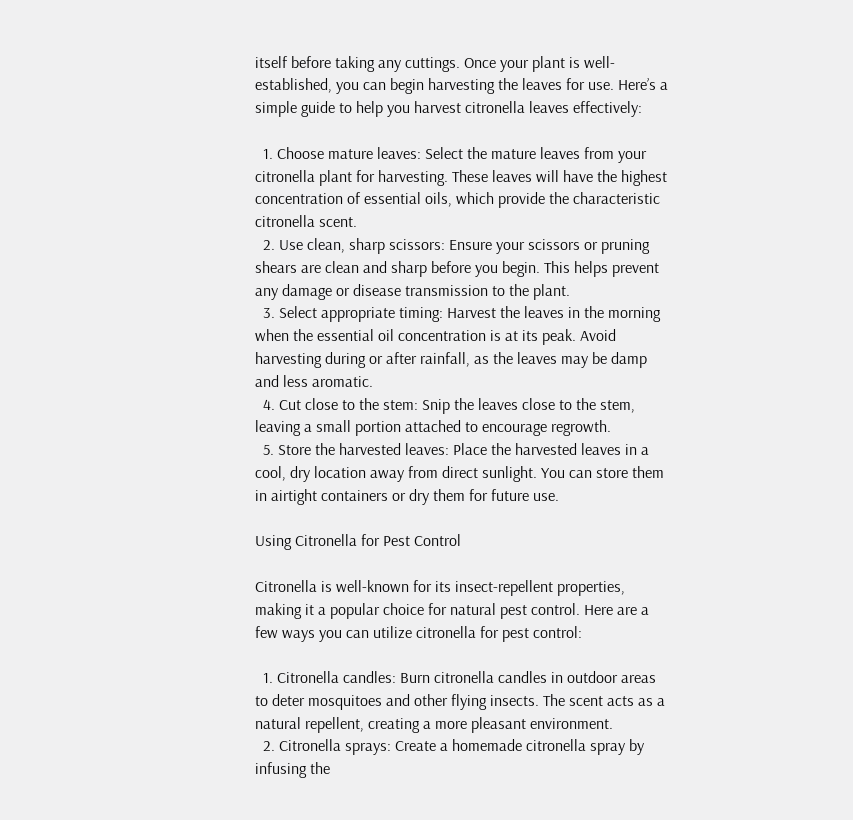itself before taking any cuttings. Once your plant is well-established, you can begin harvesting the leaves for use. Here’s a simple guide to help you harvest citronella leaves effectively:

  1. Choose mature leaves: Select the mature leaves from your citronella plant for harvesting. These leaves will have the highest concentration of essential oils, which provide the characteristic citronella scent.
  2. Use clean, sharp scissors: Ensure your scissors or pruning shears are clean and sharp before you begin. This helps prevent any damage or disease transmission to the plant.
  3. Select appropriate timing: Harvest the leaves in the morning when the essential oil concentration is at its peak. Avoid harvesting during or after rainfall, as the leaves may be damp and less aromatic.
  4. Cut close to the stem: Snip the leaves close to the stem, leaving a small portion attached to encourage regrowth.
  5. Store the harvested leaves: Place the harvested leaves in a cool, dry location away from direct sunlight. You can store them in airtight containers or dry them for future use.

Using Citronella for Pest Control

Citronella is well-known for its insect-repellent properties, making it a popular choice for natural pest control. Here are a few ways you can utilize citronella for pest control:

  1. Citronella candles: Burn citronella candles in outdoor areas to deter mosquitoes and other flying insects. The scent acts as a natural repellent, creating a more pleasant environment.
  2. Citronella sprays: Create a homemade citronella spray by infusing the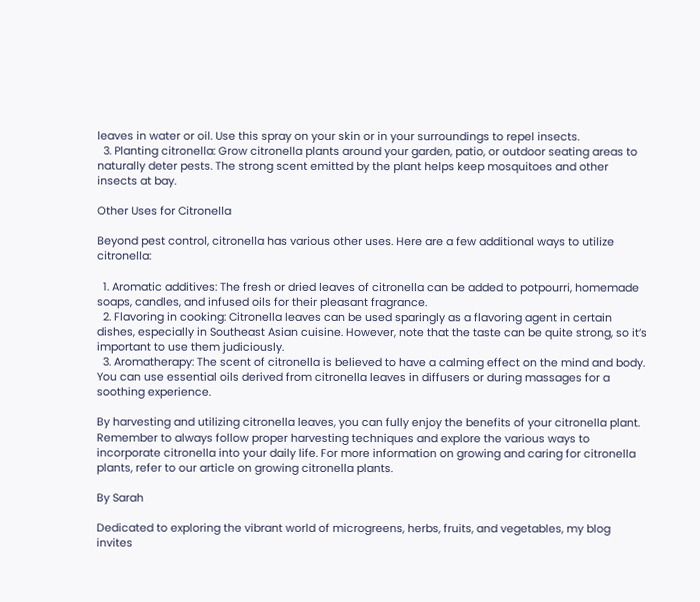leaves in water or oil. Use this spray on your skin or in your surroundings to repel insects.
  3. Planting citronella: Grow citronella plants around your garden, patio, or outdoor seating areas to naturally deter pests. The strong scent emitted by the plant helps keep mosquitoes and other insects at bay.

Other Uses for Citronella

Beyond pest control, citronella has various other uses. Here are a few additional ways to utilize citronella:

  1. Aromatic additives: The fresh or dried leaves of citronella can be added to potpourri, homemade soaps, candles, and infused oils for their pleasant fragrance.
  2. Flavoring in cooking: Citronella leaves can be used sparingly as a flavoring agent in certain dishes, especially in Southeast Asian cuisine. However, note that the taste can be quite strong, so it’s important to use them judiciously.
  3. Aromatherapy: The scent of citronella is believed to have a calming effect on the mind and body. You can use essential oils derived from citronella leaves in diffusers or during massages for a soothing experience.

By harvesting and utilizing citronella leaves, you can fully enjoy the benefits of your citronella plant. Remember to always follow proper harvesting techniques and explore the various ways to incorporate citronella into your daily life. For more information on growing and caring for citronella plants, refer to our article on growing citronella plants.

By Sarah

Dedicated to exploring the vibrant world of microgreens, herbs, fruits, and vegetables, my blog invites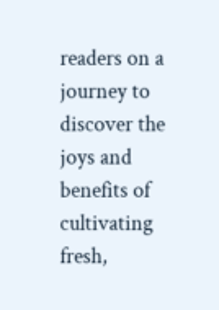readers on a journey to discover the joys and benefits of cultivating fresh,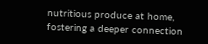nutritious produce at home, fostering a deeper connection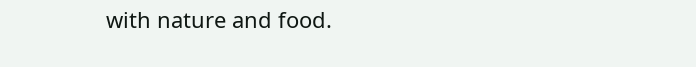with nature and food.